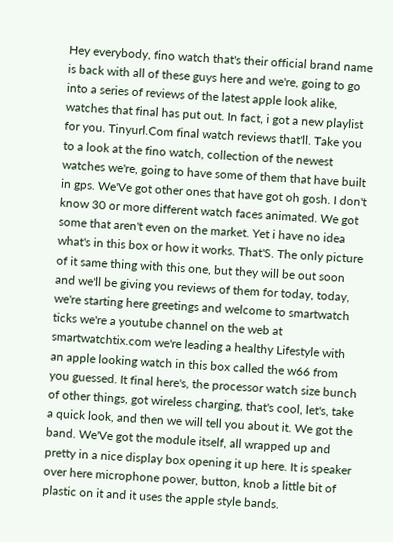Hey everybody, fino watch that's their official brand name is back with all of these guys here and we're, going to go into a series of reviews of the latest apple look alike, watches that final has put out. In fact, i got a new playlist for you. Tinyurl.Com final watch reviews that'll. Take you to a look at the fino watch, collection of the newest watches we're, going to have some of them that have built in gps. We'Ve got other ones that have got oh gosh. I don't know 30 or more different watch faces animated. We got some that aren't even on the market. Yet i have no idea what's in this box or how it works. That'S. The only picture of it same thing with this one, but they will be out soon and we'll be giving you reviews of them for today, today, we're starting here greetings and welcome to smartwatch ticks we're a youtube channel on the web at smartwatchtix.com we're leading a healthy Lifestyle with an apple looking watch in this box called the w66 from you guessed. It final here's, the processor watch size bunch of other things, got wireless charging, that's cool, let's, take a quick look, and then we will tell you about it. We got the band. We'Ve got the module itself, all wrapped up and pretty in a nice display box opening it up here. It is speaker over here microphone power, button, knob a little bit of plastic on it and it uses the apple style bands.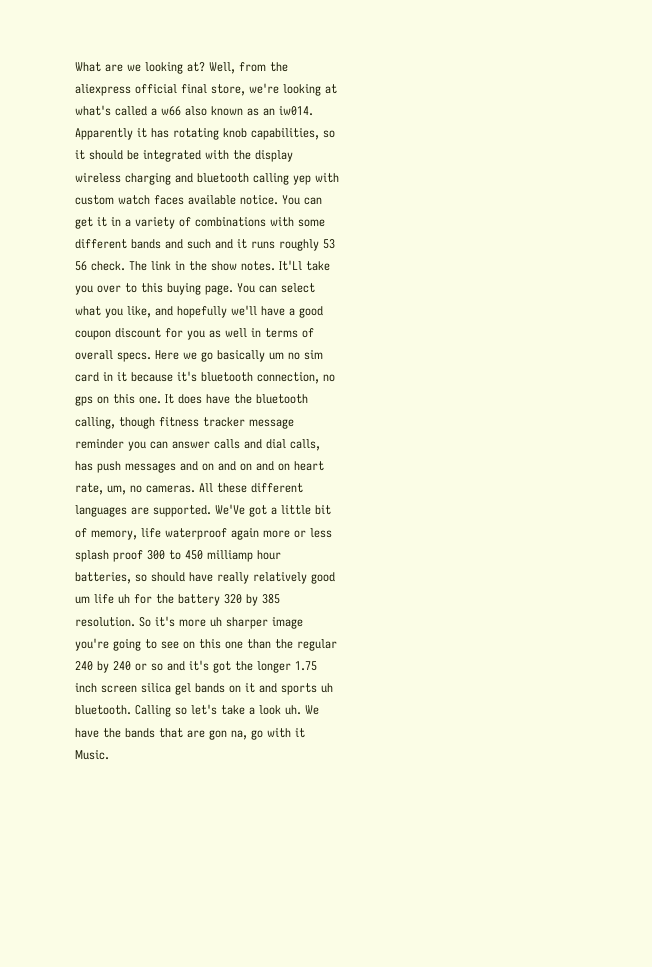What are we looking at? Well, from the aliexpress official final store, we're looking at what's called a w66 also known as an iw014. Apparently it has rotating knob capabilities, so it should be integrated with the display wireless charging and bluetooth calling yep with custom watch faces available notice. You can get it in a variety of combinations with some different bands and such and it runs roughly 53 56 check. The link in the show notes. It'Ll take you over to this buying page. You can select what you like, and hopefully we'll have a good coupon discount for you as well in terms of overall specs. Here we go basically um no sim card in it because it's bluetooth connection, no gps on this one. It does have the bluetooth calling, though fitness tracker message reminder you can answer calls and dial calls, has push messages and on and on and on heart rate, um, no cameras. All these different languages are supported. We'Ve got a little bit of memory, life waterproof again more or less splash proof 300 to 450 milliamp hour batteries, so should have really relatively good um life uh for the battery 320 by 385 resolution. So it's more uh sharper image you're going to see on this one than the regular 240 by 240 or so and it's got the longer 1.75 inch screen silica gel bands on it and sports uh bluetooth. Calling so let's take a look uh. We have the bands that are gon na, go with it Music.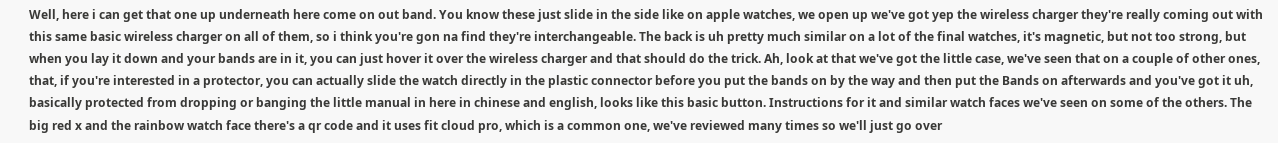Well, here i can get that one up underneath here come on out band. You know these just slide in the side like on apple watches, we open up we've got yep the wireless charger they're really coming out with this same basic wireless charger on all of them, so i think you're gon na find they're interchangeable. The back is uh pretty much similar on a lot of the final watches, it's magnetic, but not too strong, but when you lay it down and your bands are in it, you can just hover it over the wireless charger and that should do the trick. Ah, look at that we've got the little case, we've seen that on a couple of other ones, that, if you're interested in a protector, you can actually slide the watch directly in the plastic connector before you put the bands on by the way and then put the Bands on afterwards and you've got it uh, basically protected from dropping or banging the little manual in here in chinese and english, looks like this basic button. Instructions for it and similar watch faces we've seen on some of the others. The big red x and the rainbow watch face there's a qr code and it uses fit cloud pro, which is a common one, we've reviewed many times so we'll just go over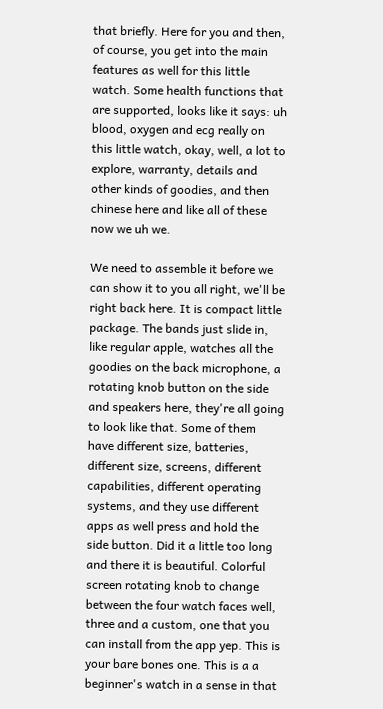that briefly. Here for you and then, of course, you get into the main features as well for this little watch. Some health functions that are supported, looks like it says: uh blood, oxygen and ecg really on this little watch, okay, well, a lot to explore, warranty, details and other kinds of goodies, and then chinese here and like all of these now we uh we.

We need to assemble it before we can show it to you all right, we'll be right back here. It is compact little package. The bands just slide in, like regular apple, watches all the goodies on the back microphone, a rotating knob button on the side and speakers here, they're all going to look like that. Some of them have different size, batteries, different size, screens, different capabilities, different operating systems, and they use different apps as well press and hold the side button. Did it a little too long and there it is beautiful. Colorful screen rotating knob to change between the four watch faces well, three and a custom, one that you can install from the app yep. This is your bare bones one. This is a a beginner's watch in a sense in that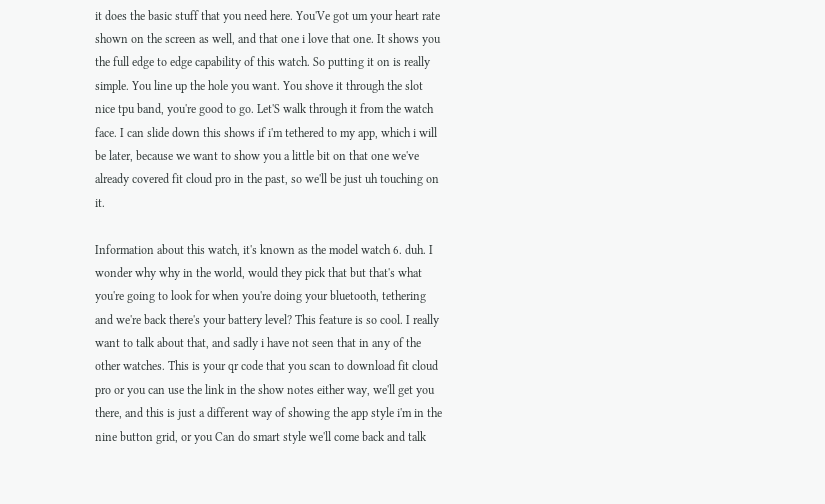it does the basic stuff that you need here. You'Ve got um your heart rate shown on the screen as well, and that one i love that one. It shows you the full edge to edge capability of this watch. So putting it on is really simple. You line up the hole you want. You shove it through the slot nice tpu band, you're good to go. Let'S walk through it from the watch face. I can slide down this shows if i'm tethered to my app, which i will be later, because we want to show you a little bit on that one we've already covered fit cloud pro in the past, so we'll be just uh touching on it.

Information about this watch, it's known as the model watch 6. duh. I wonder why why in the world, would they pick that but that's what you're going to look for when you're doing your bluetooth, tethering and we're back there's your battery level? This feature is so cool. I really want to talk about that, and sadly i have not seen that in any of the other watches. This is your qr code that you scan to download fit cloud pro or you can use the link in the show notes either way, we'll get you there, and this is just a different way of showing the app style i'm in the nine button grid, or you Can do smart style we'll come back and talk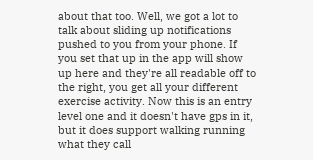about that too. Well, we got a lot to talk about sliding up notifications pushed to you from your phone. If you set that up in the app will show up here and they're all readable off to the right, you get all your different exercise activity. Now this is an entry level one and it doesn't have gps in it, but it does support walking running what they call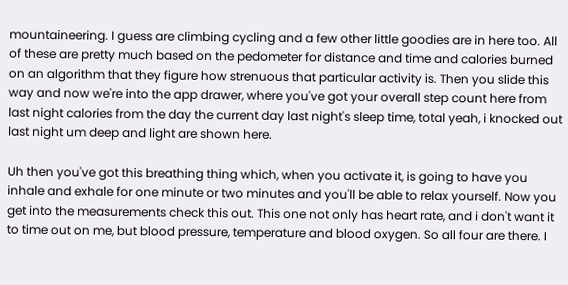mountaineering. I guess are climbing cycling and a few other little goodies are in here too. All of these are pretty much based on the pedometer for distance and time and calories burned on an algorithm that they figure how strenuous that particular activity is. Then you slide this way and now we're into the app drawer, where you've got your overall step count here from last night calories from the day the current day last night's sleep time, total yeah, i knocked out last night um deep and light are shown here.

Uh then you've got this breathing thing which, when you activate it, is going to have you inhale and exhale for one minute or two minutes and you'll be able to relax yourself. Now you get into the measurements check this out. This one not only has heart rate, and i don't want it to time out on me, but blood pressure, temperature and blood oxygen. So all four are there. I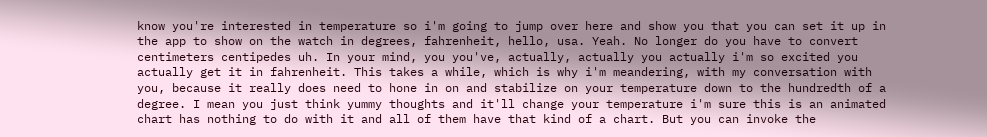know you're interested in temperature so i'm going to jump over here and show you that you can set it up in the app to show on the watch in degrees, fahrenheit, hello, usa. Yeah. No longer do you have to convert centimeters centipedes uh. In your mind, you you've, actually, actually you actually i'm so excited you actually get it in fahrenheit. This takes a while, which is why i'm meandering, with my conversation with you, because it really does need to hone in on and stabilize on your temperature down to the hundredth of a degree. I mean you just think yummy thoughts and it'll change your temperature i'm sure this is an animated chart has nothing to do with it and all of them have that kind of a chart. But you can invoke the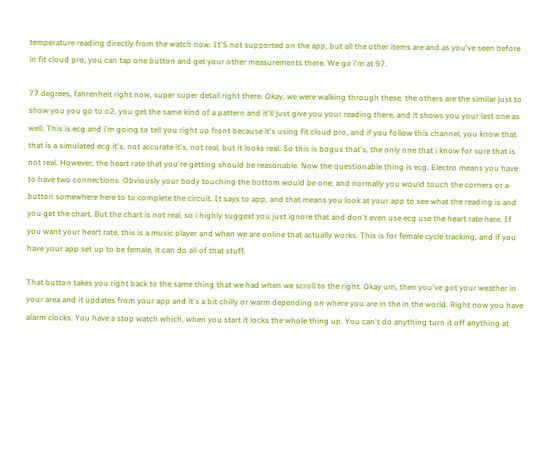temperature reading directly from the watch now. It'S not supported on the app, but all the other items are and as you've seen before in fit cloud pro, you can tap one button and get your other measurements there. We go i'm at 97.

77 degrees, fahrenheit right now, super super detail right there. Okay, we were walking through these, the others are the similar just to show you you go to o2, you get the same kind of a pattern and it'll just give you your reading there, and it shows you your last one as well. This is ecg and i'm going to tell you right up front because it's using fit cloud pro, and if you follow this channel, you know that that is a simulated ecg it's, not accurate it's, not real, but it looks real. So this is bogus that's, the only one that i know for sure that is not real. However, the heart rate that you're getting should be reasonable. Now the questionable thing is ecg. Electro means you have to have two connections. Obviously your body touching the bottom would be one, and normally you would touch the corners or a button somewhere here to to complete the circuit. It says to app, and that means you look at your app to see what the reading is and you get the chart. But the chart is not real, so i highly suggest you just ignore that and don't even use ecg use the heart rate here. If you want your heart rate, this is a music player and when we are online that actually works. This is for female cycle tracking, and if you have your app set up to be female, it can do all of that stuff.

That button takes you right back to the same thing that we had when we scroll to the right. Okay um, then you've got your weather in your area and it updates from your app and it's a bit chilly or warm depending on where you are in the in the world. Right now you have alarm clocks. You have a stop watch which, when you start it locks the whole thing up. You can't do anything turn it off anything at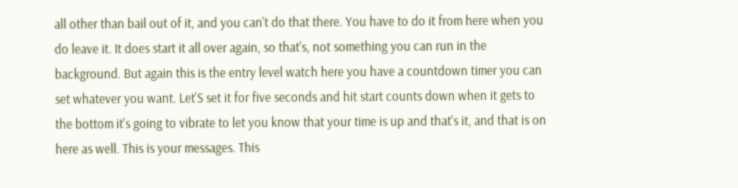all other than bail out of it, and you can't do that there. You have to do it from here when you do leave it. It does start it all over again, so that's, not something you can run in the background. But again this is the entry level watch here you have a countdown timer you can set whatever you want. Let'S set it for five seconds and hit start counts down when it gets to the bottom it's going to vibrate to let you know that your time is up and that's it, and that is on here as well. This is your messages. This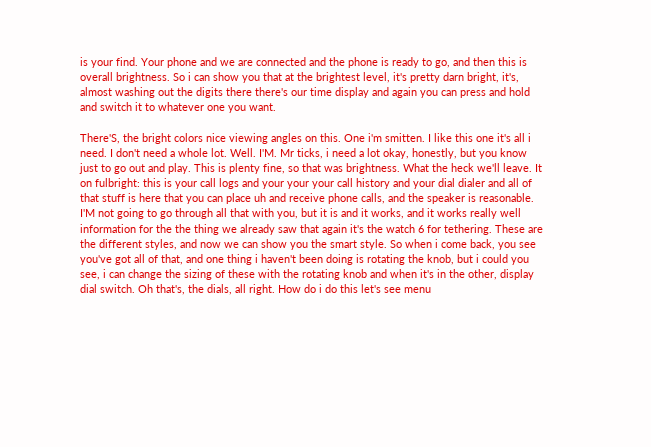is your find. Your phone and we are connected and the phone is ready to go, and then this is overall brightness. So i can show you that at the brightest level, it's pretty darn bright, it's, almost washing out the digits there there's our time display and again you can press and hold and switch it to whatever one you want.

There'S, the bright colors nice viewing angles on this. One i'm smitten. I like this one it's all i need. I don't need a whole lot. Well. I'M. Mr ticks, i need a lot okay, honestly, but you know just to go out and play. This is plenty fine, so that was brightness. What the heck we'll leave. It on fulbright: this is your call logs and your your your call history and your dial dialer and all of that stuff is here that you can place uh and receive phone calls, and the speaker is reasonable. I'M not going to go through all that with you, but it is and it works, and it works really well information for the the thing we already saw that again it's the watch 6 for tethering. These are the different styles, and now we can show you the smart style. So when i come back, you see you've got all of that, and one thing i haven't been doing is rotating the knob, but i could you see, i can change the sizing of these with the rotating knob and when it's in the other, display dial switch. Oh that's, the dials, all right. How do i do this let's see menu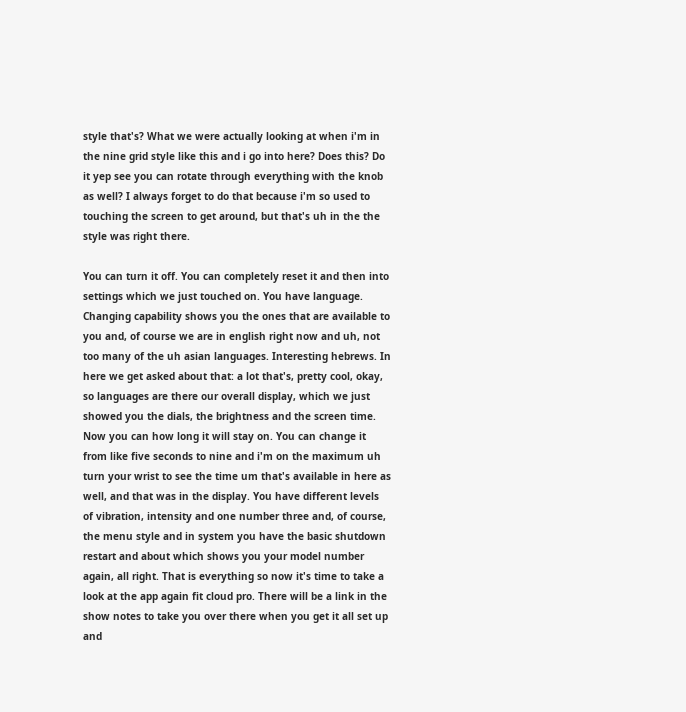style that's? What we were actually looking at when i'm in the nine grid style like this and i go into here? Does this? Do it yep see you can rotate through everything with the knob as well? I always forget to do that because i'm so used to touching the screen to get around, but that's uh in the the style was right there.

You can turn it off. You can completely reset it and then into settings which we just touched on. You have language. Changing capability shows you the ones that are available to you and, of course we are in english right now and uh, not too many of the uh asian languages. Interesting hebrews. In here we get asked about that: a lot that's, pretty cool, okay, so languages are there our overall display, which we just showed you the dials, the brightness and the screen time. Now you can how long it will stay on. You can change it from like five seconds to nine and i'm on the maximum uh turn your wrist to see the time um that's available in here as well, and that was in the display. You have different levels of vibration, intensity and one number three and, of course, the menu style and in system you have the basic shutdown restart and about which shows you your model number again, all right. That is everything so now it's time to take a look at the app again fit cloud pro. There will be a link in the show notes to take you over there when you get it all set up and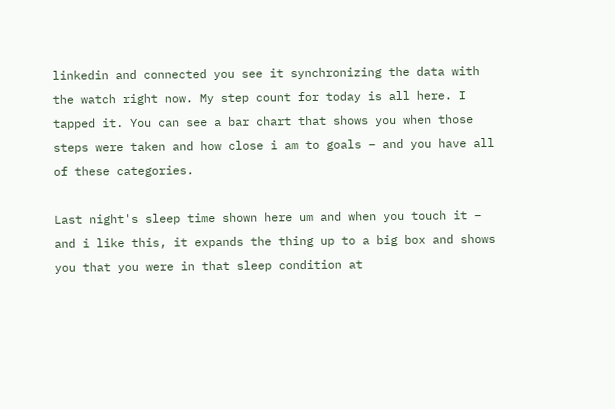linkedin and connected you see it synchronizing the data with the watch right now. My step count for today is all here. I tapped it. You can see a bar chart that shows you when those steps were taken and how close i am to goals – and you have all of these categories.

Last night's sleep time shown here um and when you touch it – and i like this, it expands the thing up to a big box and shows you that you were in that sleep condition at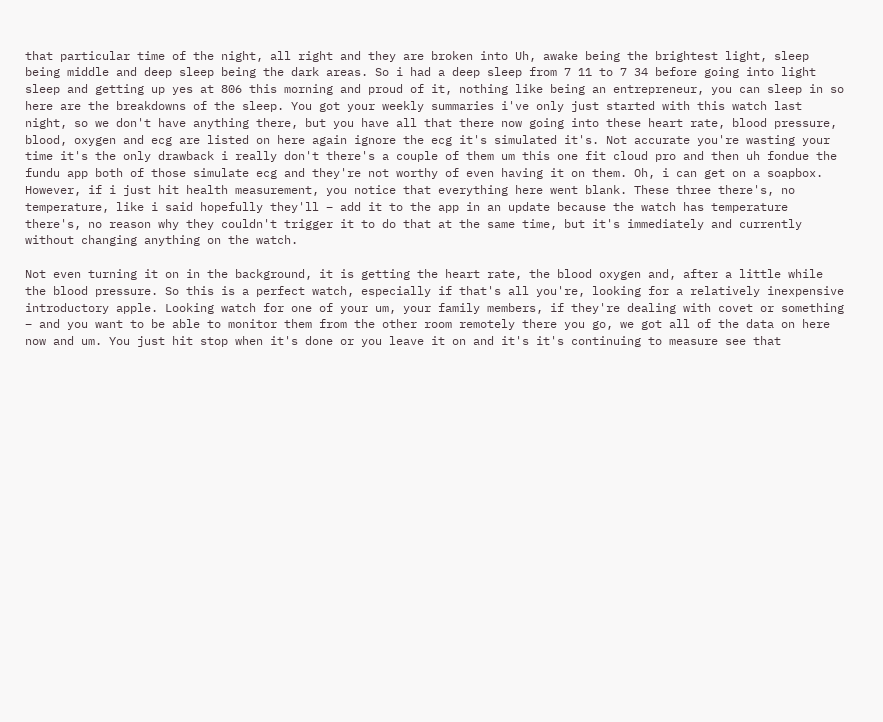that particular time of the night, all right and they are broken into Uh, awake being the brightest light, sleep being middle and deep sleep being the dark areas. So i had a deep sleep from 7 11 to 7 34 before going into light sleep and getting up yes at 806 this morning and proud of it, nothing like being an entrepreneur, you can sleep in so here are the breakdowns of the sleep. You got your weekly summaries i've only just started with this watch last night, so we don't have anything there, but you have all that there now going into these heart rate, blood pressure, blood, oxygen and ecg are listed on here again ignore the ecg it's simulated it's. Not accurate you're wasting your time it's the only drawback i really don't there's a couple of them um this one fit cloud pro and then uh fondue the fundu app both of those simulate ecg and they're not worthy of even having it on them. Oh, i can get on a soapbox. However, if i just hit health measurement, you notice that everything here went blank. These three there's, no temperature, like i said hopefully they'll – add it to the app in an update because the watch has temperature there's, no reason why they couldn't trigger it to do that at the same time, but it's immediately and currently without changing anything on the watch.

Not even turning it on in the background, it is getting the heart rate, the blood oxygen and, after a little while the blood pressure. So this is a perfect watch, especially if that's all you're, looking for a relatively inexpensive introductory apple. Looking watch for one of your um, your family members, if they're dealing with covet or something – and you want to be able to monitor them from the other room remotely there you go, we got all of the data on here now and um. You just hit stop when it's done or you leave it on and it's it's continuing to measure see that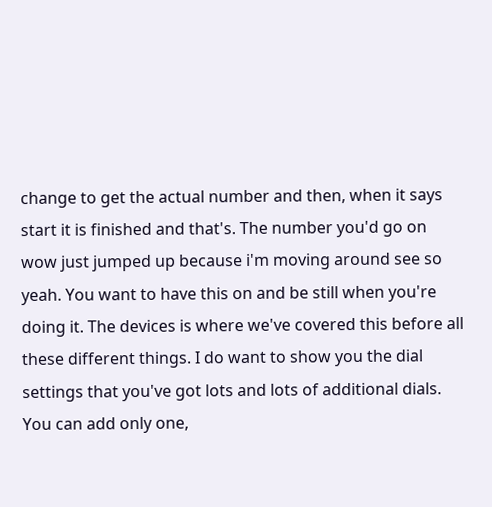change to get the actual number and then, when it says start it is finished and that's. The number you'd go on wow just jumped up because i'm moving around see so yeah. You want to have this on and be still when you're doing it. The devices is where we've covered this before all these different things. I do want to show you the dial settings that you've got lots and lots of additional dials. You can add only one,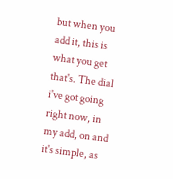but when you add it, this is what you get that's. The dial i've got going right now, in my add, on and it's simple, as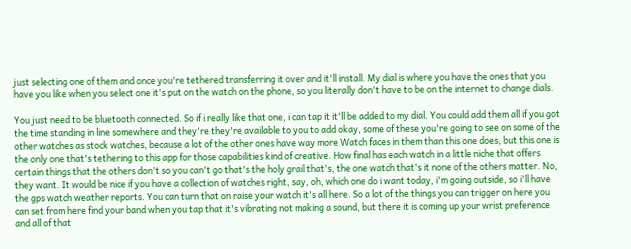just selecting one of them and once you're tethered transferring it over and it'll install. My dial is where you have the ones that you have you like when you select one it's put on the watch on the phone, so you literally don't have to be on the internet to change dials.

You just need to be bluetooth connected. So if i really like that one, i can tap it it'll be added to my dial. You could add them all if you got the time standing in line somewhere and they're they're available to you to add okay, some of these you're going to see on some of the other watches as stock watches, because a lot of the other ones have way more Watch faces in them than this one does, but this one is the only one that's tethering to this app for those capabilities kind of creative. How final has each watch in a little niche that offers certain things that the others don't so you can't go that's the holy grail that's, the one watch that's it none of the others matter. No, they want. It would be nice if you have a collection of watches right, say, oh, which one do i want today, i'm going outside, so i'll have the gps watch weather reports. You can turn that on raise your watch it's all here. So a lot of the things you can trigger on here you can set from here find your band when you tap that it's vibrating not making a sound, but there it is coming up your wrist preference and all of that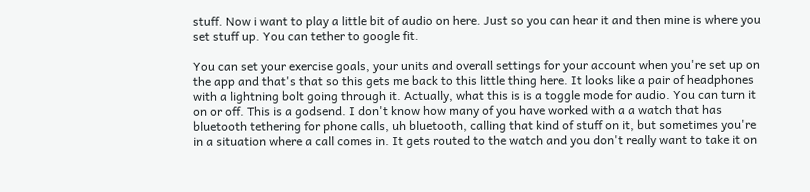stuff. Now i want to play a little bit of audio on here. Just so you can hear it and then mine is where you set stuff up. You can tether to google fit.

You can set your exercise goals, your units and overall settings for your account when you're set up on the app and that's that so this gets me back to this little thing here. It looks like a pair of headphones with a lightning bolt going through it. Actually, what this is is a toggle mode for audio. You can turn it on or off. This is a godsend. I don't know how many of you have worked with a a watch that has bluetooth tethering for phone calls, uh bluetooth, calling that kind of stuff on it, but sometimes you're in a situation where a call comes in. It gets routed to the watch and you don't really want to take it on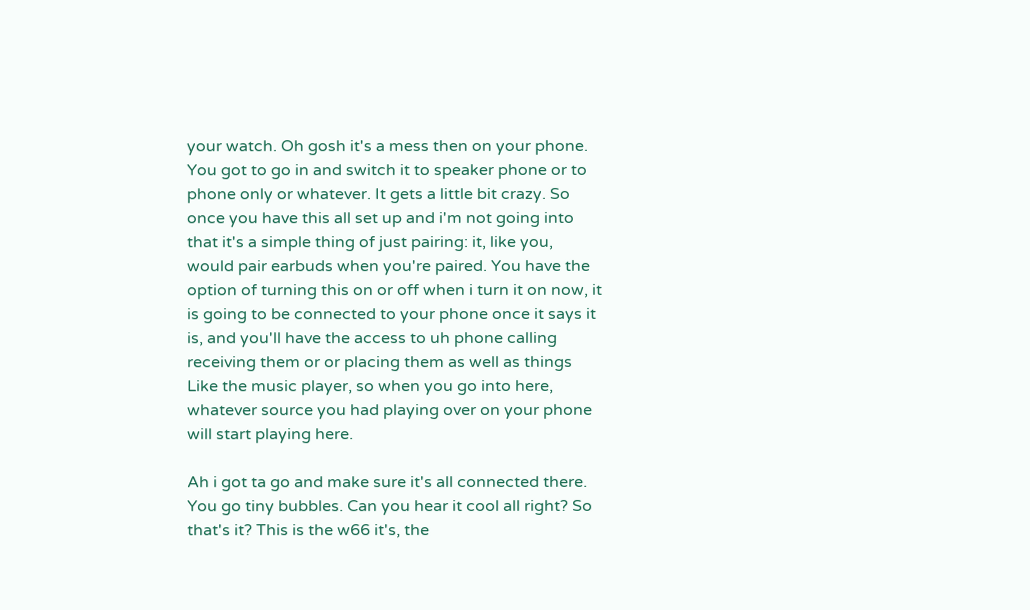your watch. Oh gosh it's a mess then on your phone. You got to go in and switch it to speaker phone or to phone only or whatever. It gets a little bit crazy. So once you have this all set up and i'm not going into that it's a simple thing of just pairing: it, like you, would pair earbuds when you're paired. You have the option of turning this on or off when i turn it on now, it is going to be connected to your phone once it says it is, and you'll have the access to uh phone calling receiving them or or placing them as well as things Like the music player, so when you go into here, whatever source you had playing over on your phone will start playing here.

Ah i got ta go and make sure it's all connected there. You go tiny bubbles. Can you hear it cool all right? So that's it? This is the w66 it's, the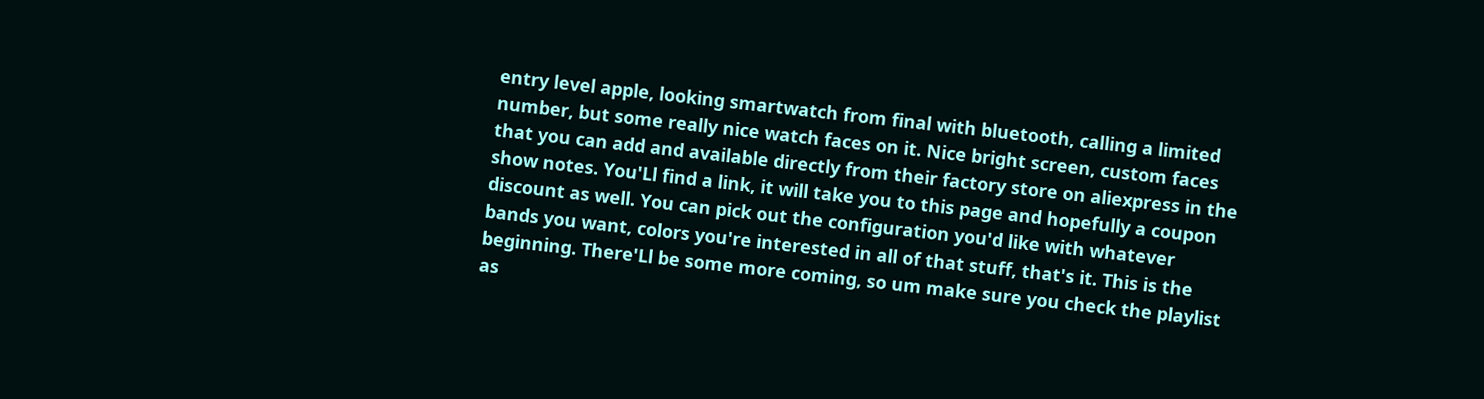entry level apple, looking smartwatch from final with bluetooth, calling a limited number, but some really nice watch faces on it. Nice bright screen, custom faces that you can add and available directly from their factory store on aliexpress in the show notes. You'Ll find a link, it will take you to this page and hopefully a coupon discount as well. You can pick out the configuration you'd like with whatever bands you want, colors you're interested in all of that stuff, that's it. This is the beginning. There'Ll be some more coming, so um make sure you check the playlist as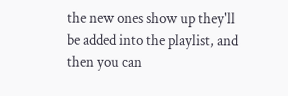the new ones show up they'll be added into the playlist, and then you can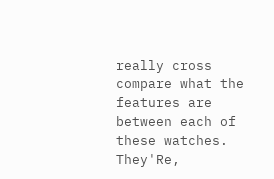really cross compare what the features are between each of these watches. They'Re,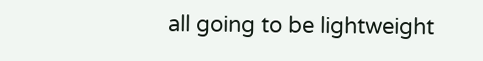all going to be lightweight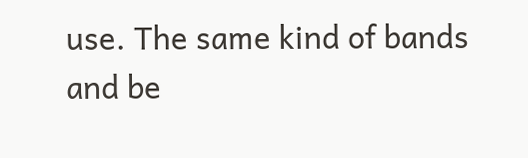use. The same kind of bands and be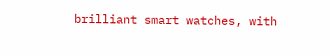brilliant smart watches, with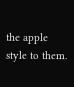the apple style to them.